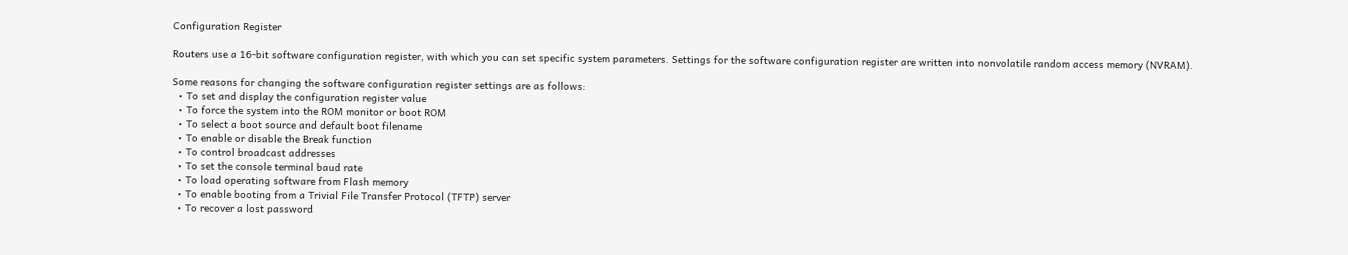Configuration Register

Routers use a 16-bit software configuration register, with which you can set specific system parameters. Settings for the software configuration register are written into nonvolatile random access memory (NVRAM).

Some reasons for changing the software configuration register settings are as follows:
  • To set and display the configuration register value
  • To force the system into the ROM monitor or boot ROM
  • To select a boot source and default boot filename
  • To enable or disable the Break function
  • To control broadcast addresses
  • To set the console terminal baud rate
  • To load operating software from Flash memory
  • To enable booting from a Trivial File Transfer Protocol (TFTP) server
  • To recover a lost password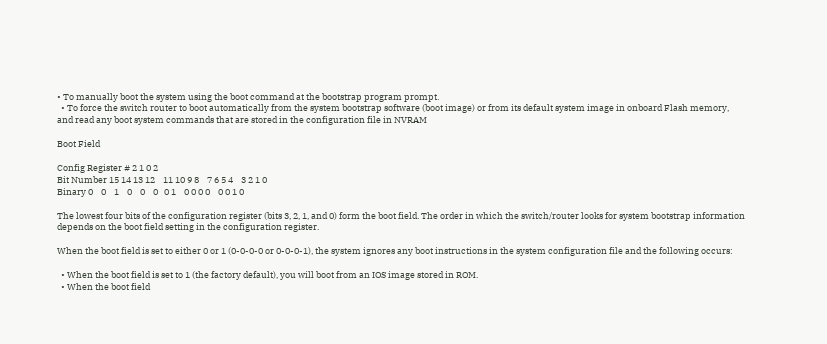• To manually boot the system using the boot command at the bootstrap program prompt.
  • To force the switch router to boot automatically from the system bootstrap software (boot image) or from its default system image in onboard Flash memory, and read any boot system commands that are stored in the configuration file in NVRAM

Boot Field

Config Register # 2 1 0 2
Bit Number 15 14 13 12    11 10 9 8    7 6 5 4    3 2 1 0
Binary 0    0    1    0    0    0   0 1    0 0 0 0    0 0 1 0

The lowest four bits of the configuration register (bits 3, 2, 1, and 0) form the boot field. The order in which the switch/router looks for system bootstrap information depends on the boot field setting in the configuration register.

When the boot field is set to either 0 or 1 (0-0-0-0 or 0-0-0-1), the system ignores any boot instructions in the system configuration file and the following occurs:

  • When the boot field is set to 1 (the factory default), you will boot from an IOS image stored in ROM.
  • When the boot field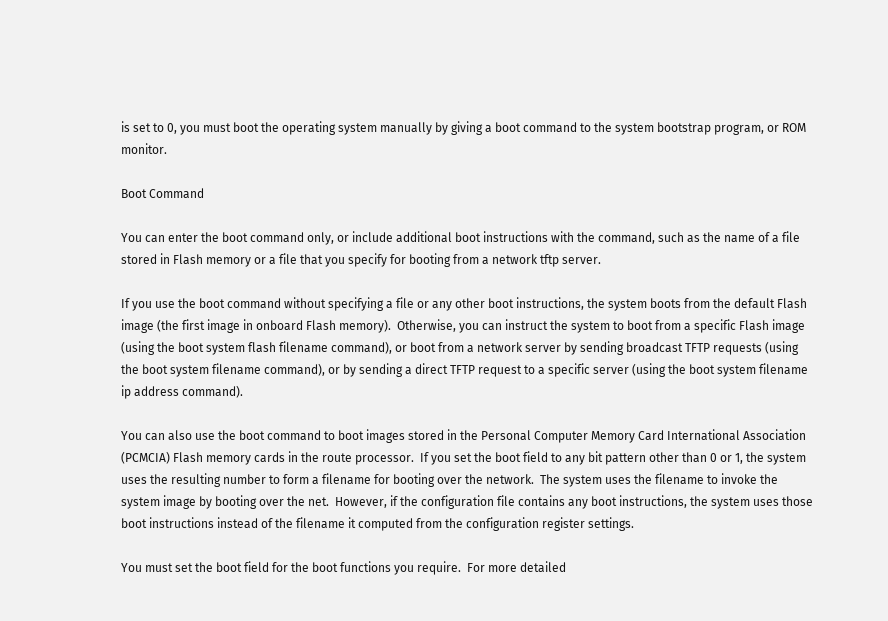is set to 0, you must boot the operating system manually by giving a boot command to the system bootstrap program, or ROM monitor.

Boot Command

You can enter the boot command only, or include additional boot instructions with the command, such as the name of a file stored in Flash memory or a file that you specify for booting from a network tftp server.

If you use the boot command without specifying a file or any other boot instructions, the system boots from the default Flash image (the first image in onboard Flash memory).  Otherwise, you can instruct the system to boot from a specific Flash image (using the boot system flash filename command), or boot from a network server by sending broadcast TFTP requests (using the boot system filename command), or by sending a direct TFTP request to a specific server (using the boot system filename ip address command).

You can also use the boot command to boot images stored in the Personal Computer Memory Card International Association (PCMCIA) Flash memory cards in the route processor.  If you set the boot field to any bit pattern other than 0 or 1, the system uses the resulting number to form a filename for booting over the network.  The system uses the filename to invoke the system image by booting over the net.  However, if the configuration file contains any boot instructions, the system uses those boot instructions instead of the filename it computed from the configuration register settings.

You must set the boot field for the boot functions you require.  For more detailed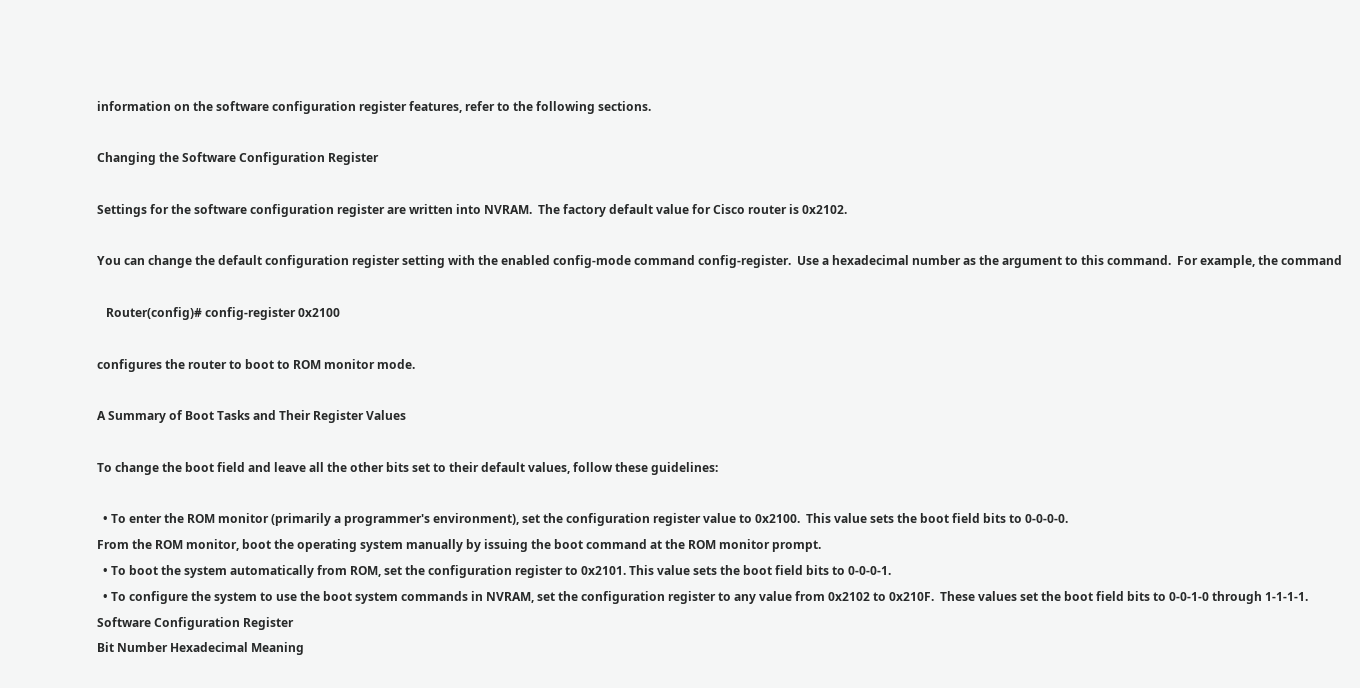information on the software configuration register features, refer to the following sections.

Changing the Software Configuration Register

Settings for the software configuration register are written into NVRAM.  The factory default value for Cisco router is 0x2102.

You can change the default configuration register setting with the enabled config-mode command config-register.  Use a hexadecimal number as the argument to this command.  For example, the command

   Router(config)# config-register 0x2100

configures the router to boot to ROM monitor mode.

A Summary of Boot Tasks and Their Register Values

To change the boot field and leave all the other bits set to their default values, follow these guidelines:

  • To enter the ROM monitor (primarily a programmer's environment), set the configuration register value to 0x2100.  This value sets the boot field bits to 0-0-0-0.
From the ROM monitor, boot the operating system manually by issuing the boot command at the ROM monitor prompt.
  • To boot the system automatically from ROM, set the configuration register to 0x2101. This value sets the boot field bits to 0-0-0-1.
  • To configure the system to use the boot system commands in NVRAM, set the configuration register to any value from 0x2102 to 0x210F.  These values set the boot field bits to 0-0-1-0 through 1-1-1-1.
Software Configuration Register
Bit Number Hexadecimal Meaning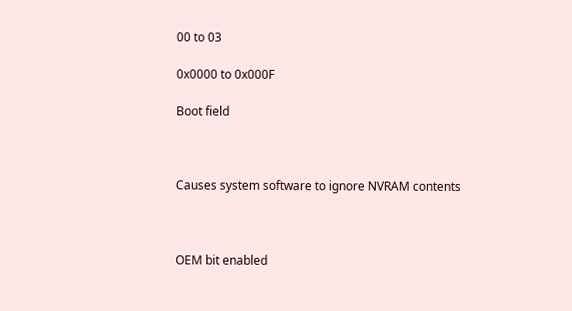00 to 03

0x0000 to 0x000F

Boot field



Causes system software to ignore NVRAM contents



OEM bit enabled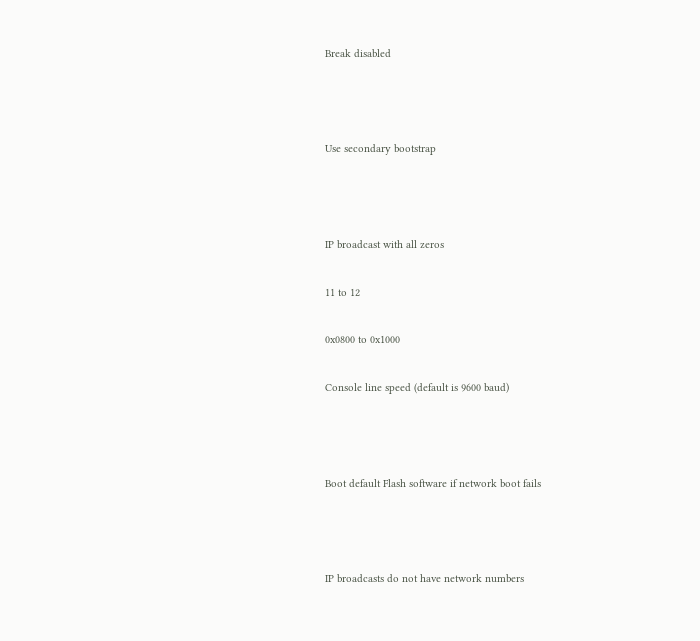Break disabled



Use secondary bootstrap



IP broadcast with all zeros

11 to 12

0x0800 to 0x1000

Console line speed (default is 9600 baud)



Boot default Flash software if network boot fails



IP broadcasts do not have network numbers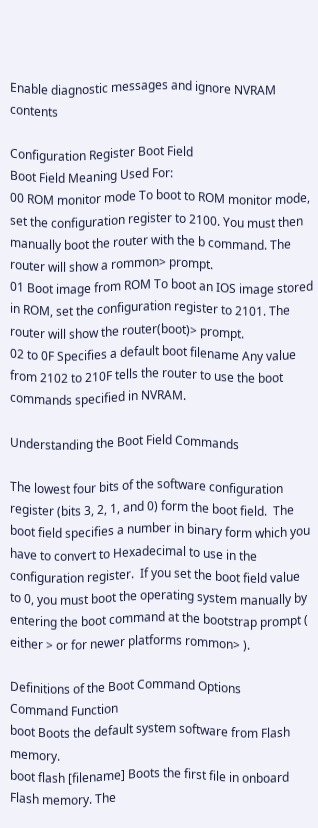Enable diagnostic messages and ignore NVRAM contents

Configuration Register Boot Field
Boot Field Meaning Used For:
00 ROM monitor mode To boot to ROM monitor mode, set the configuration register to 2100. You must then manually boot the router with the b command. The router will show a rommon> prompt.
01 Boot image from ROM To boot an IOS image stored in ROM, set the configuration register to 2101. The router will show the router(boot)> prompt.
02 to 0F Specifies a default boot filename Any value from 2102 to 210F tells the router to use the boot commands specified in NVRAM.

Understanding the Boot Field Commands

The lowest four bits of the software configuration register (bits 3, 2, 1, and 0) form the boot field.  The boot field specifies a number in binary form which you have to convert to Hexadecimal to use in the configuration register.  If you set the boot field value to 0, you must boot the operating system manually by entering the boot command at the bootstrap prompt ( either > or for newer platforms rommon> ).

Definitions of the Boot Command Options
Command Function
boot Boots the default system software from Flash memory.
boot flash [filename] Boots the first file in onboard Flash memory. The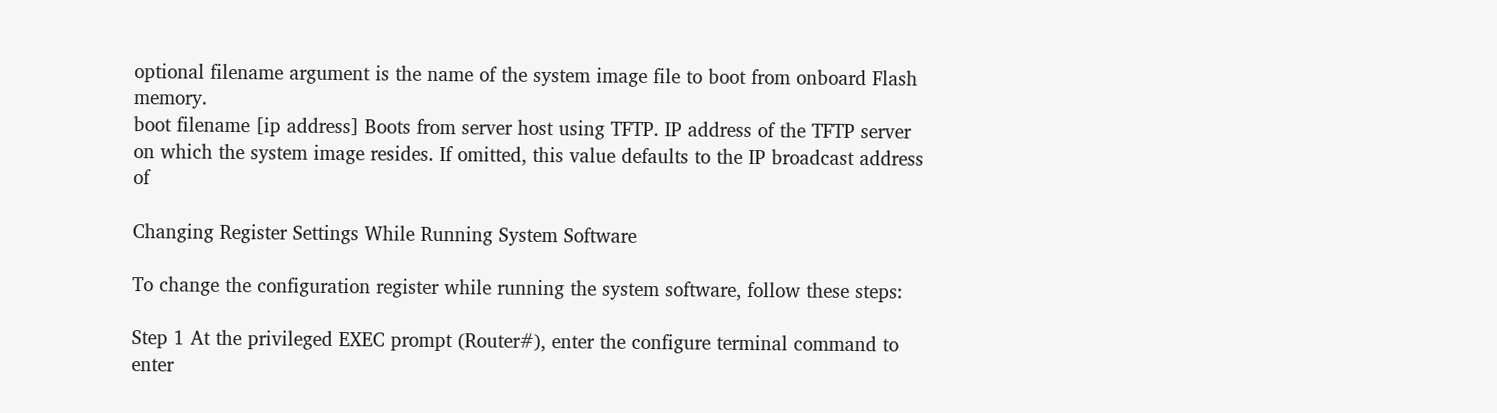optional filename argument is the name of the system image file to boot from onboard Flash memory.
boot filename [ip address] Boots from server host using TFTP. IP address of the TFTP server on which the system image resides. If omitted, this value defaults to the IP broadcast address of

Changing Register Settings While Running System Software

To change the configuration register while running the system software, follow these steps:

Step 1 At the privileged EXEC prompt (Router#), enter the configure terminal command to enter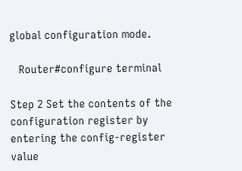global configuration mode.

   Router#configure terminal

Step 2 Set the contents of the configuration register by entering the config-register value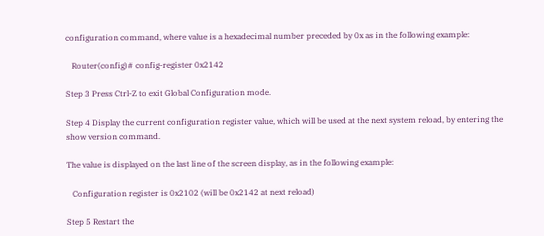configuration command, where value is a hexadecimal number preceded by 0x as in the following example:

   Router(config)# config-register 0x2142

Step 3 Press Ctrl-Z to exit Global Configuration mode.

Step 4 Display the current configuration register value, which will be used at the next system reload, by entering the show version command.

The value is displayed on the last line of the screen display, as in the following example:

   Configuration register is 0x2102 (will be 0x2142 at next reload)

Step 5 Restart the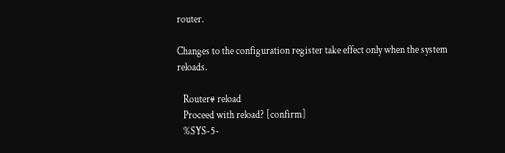router.

Changes to the configuration register take effect only when the system reloads.

   Router# reload
   Proceed with reload? [confirm]
   %SYS-5-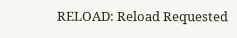RELOAD: Reload Requested